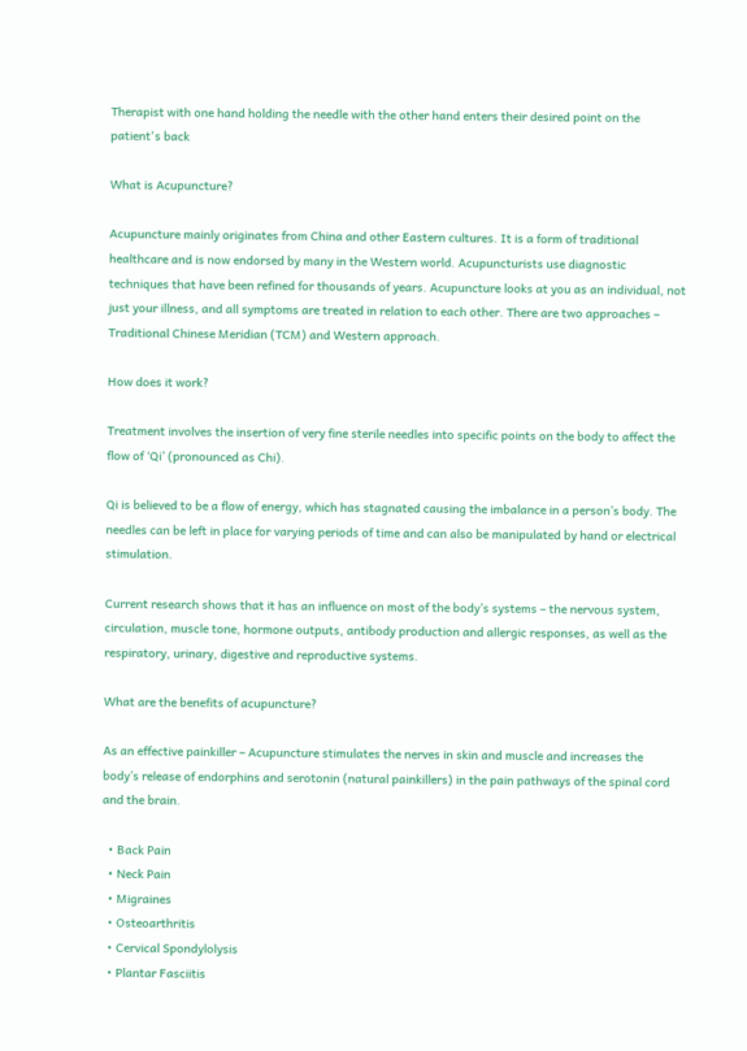Therapist with one hand holding the needle with the other hand enters their desired point on the patient's back

What is Acupuncture?

Acupuncture mainly originates from China and other Eastern cultures. It is a form of traditional healthcare and is now endorsed by many in the Western world. Acupuncturists use diagnostic techniques that have been refined for thousands of years. Acupuncture looks at you as an individual, not just your illness, and all symptoms are treated in relation to each other. There are two approaches – Traditional Chinese Meridian (TCM) and Western approach.

How does it work?

Treatment involves the insertion of very fine sterile needles into specific points on the body to affect the flow of ‘Qi’ (pronounced as Chi).

Qi is believed to be a flow of energy, which has stagnated causing the imbalance in a person’s body. The needles can be left in place for varying periods of time and can also be manipulated by hand or electrical stimulation.

Current research shows that it has an influence on most of the body’s systems – the nervous system, circulation, muscle tone, hormone outputs, antibody production and allergic responses, as well as the respiratory, urinary, digestive and reproductive systems.

What are the benefits of acupuncture?

As an effective painkiller – Acupuncture stimulates the nerves in skin and muscle and increases the body’s release of endorphins and serotonin (natural painkillers) in the pain pathways of the spinal cord and the brain.

  • Back Pain
  • Neck Pain
  • Migraines
  • Osteoarthritis
  • Cervical Spondylolysis
  • Plantar Fasciitis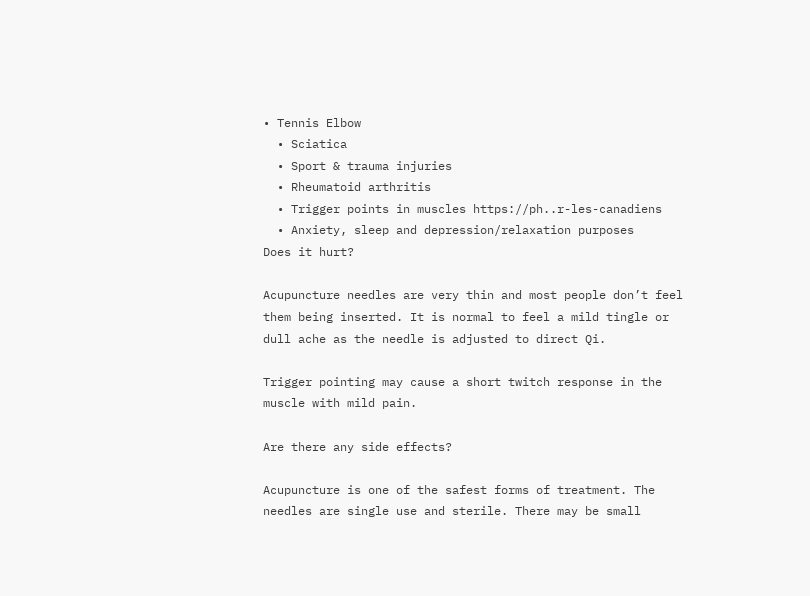• Tennis Elbow
  • Sciatica
  • Sport & trauma injuries
  • Rheumatoid arthritis
  • Trigger points in muscles https://ph..r-les-canadiens
  • Anxiety, sleep and depression/relaxation purposes
Does it hurt?

Acupuncture needles are very thin and most people don’t feel them being inserted. It is normal to feel a mild tingle or dull ache as the needle is adjusted to direct Qi.

Trigger pointing may cause a short twitch response in the muscle with mild pain.

Are there any side effects?

Acupuncture is one of the safest forms of treatment. The needles are single use and sterile. There may be small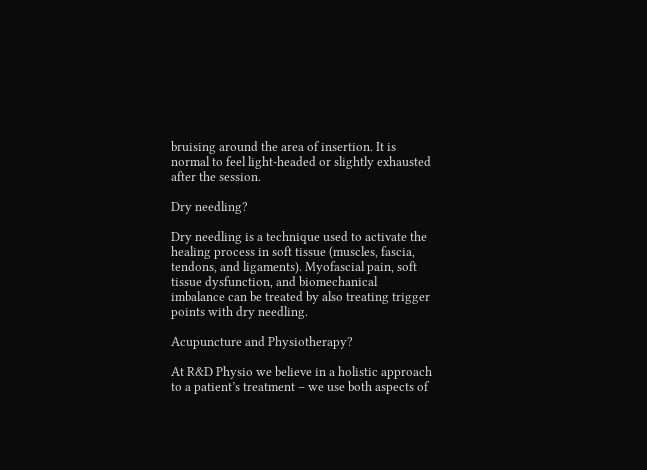bruising around the area of insertion. It is normal to feel light-headed or slightly exhausted after the session.

Dry needling?

Dry needling is a technique used to activate the healing process in soft tissue (muscles, fascia, tendons, and ligaments). Myofascial pain, soft tissue dysfunction, and biomechanical imbalance can be treated by also treating trigger points with dry needling.

Acupuncture and Physiotherapy?

At R&D Physio we believe in a holistic approach to a patient’s treatment – we use both aspects of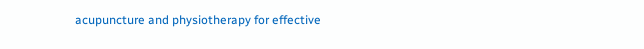acupuncture and physiotherapy for effective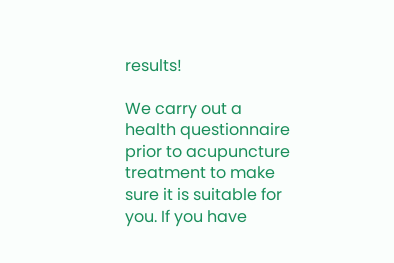results!

We carry out a health questionnaire prior to acupuncture treatment to make sure it is suitable for you. If you have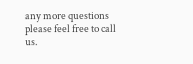any more questions please feel free to call us.